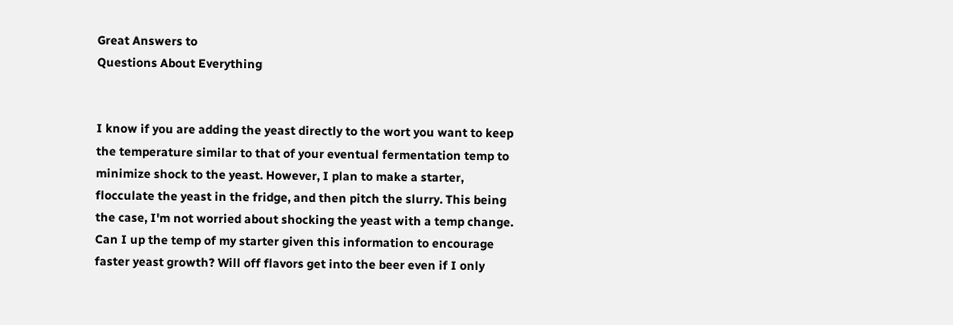Great Answers to
Questions About Everything


I know if you are adding the yeast directly to the wort you want to keep the temperature similar to that of your eventual fermentation temp to minimize shock to the yeast. However, I plan to make a starter, flocculate the yeast in the fridge, and then pitch the slurry. This being the case, I'm not worried about shocking the yeast with a temp change. Can I up the temp of my starter given this information to encourage faster yeast growth? Will off flavors get into the beer even if I only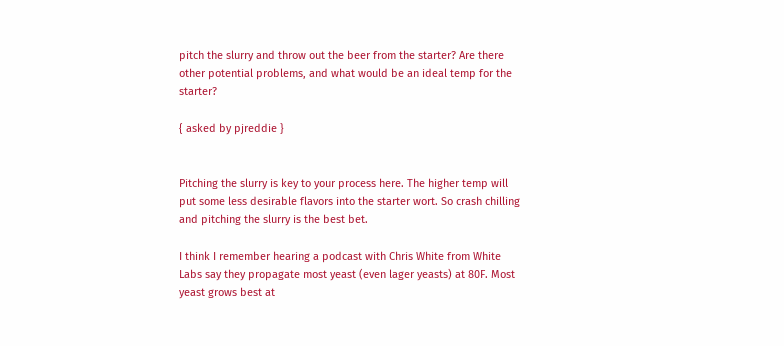pitch the slurry and throw out the beer from the starter? Are there other potential problems, and what would be an ideal temp for the starter?

{ asked by pjreddie }


Pitching the slurry is key to your process here. The higher temp will put some less desirable flavors into the starter wort. So crash chilling and pitching the slurry is the best bet.

I think I remember hearing a podcast with Chris White from White Labs say they propagate most yeast (even lager yeasts) at 80F. Most yeast grows best at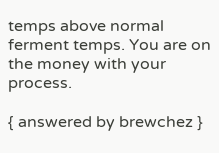temps above normal ferment temps. You are on the money with your process.

{ answered by brewchez }